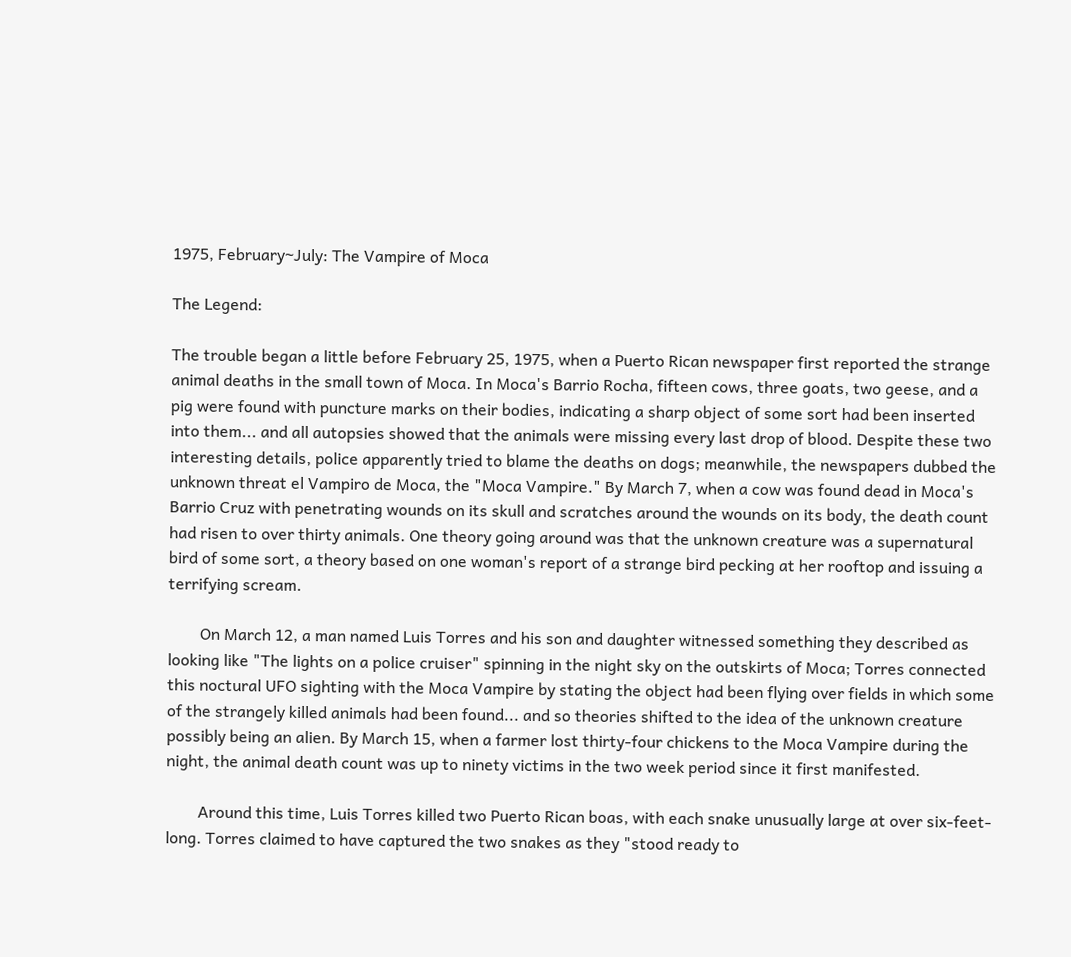1975, February~July: The Vampire of Moca

The Legend:

The trouble began a little before February 25, 1975, when a Puerto Rican newspaper first reported the strange animal deaths in the small town of Moca. In Moca's Barrio Rocha, fifteen cows, three goats, two geese, and a pig were found with puncture marks on their bodies, indicating a sharp object of some sort had been inserted into them... and all autopsies showed that the animals were missing every last drop of blood. Despite these two interesting details, police apparently tried to blame the deaths on dogs; meanwhile, the newspapers dubbed the unknown threat el Vampiro de Moca, the "Moca Vampire." By March 7, when a cow was found dead in Moca's Barrio Cruz with penetrating wounds on its skull and scratches around the wounds on its body, the death count had risen to over thirty animals. One theory going around was that the unknown creature was a supernatural bird of some sort, a theory based on one woman's report of a strange bird pecking at her rooftop and issuing a terrifying scream.

        On March 12, a man named Luis Torres and his son and daughter witnessed something they described as looking like "The lights on a police cruiser" spinning in the night sky on the outskirts of Moca; Torres connected this noctural UFO sighting with the Moca Vampire by stating the object had been flying over fields in which some of the strangely killed animals had been found... and so theories shifted to the idea of the unknown creature possibly being an alien. By March 15, when a farmer lost thirty-four chickens to the Moca Vampire during the night, the animal death count was up to ninety victims in the two week period since it first manifested.

        Around this time, Luis Torres killed two Puerto Rican boas, with each snake unusually large at over six-feet-long. Torres claimed to have captured the two snakes as they "stood ready to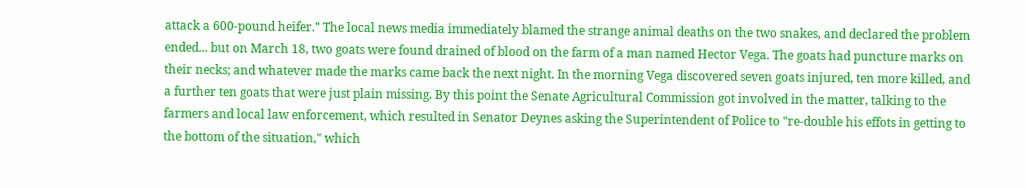attack a 600-pound heifer." The local news media immediately blamed the strange animal deaths on the two snakes, and declared the problem ended... but on March 18, two goats were found drained of blood on the farm of a man named Hector Vega. The goats had puncture marks on their necks; and whatever made the marks came back the next night. In the morning Vega discovered seven goats injured, ten more killed, and a further ten goats that were just plain missing. By this point the Senate Agricultural Commission got involved in the matter, talking to the farmers and local law enforcement, which resulted in Senator Deynes asking the Superintendent of Police to "re-double his effots in getting to the bottom of the situation," which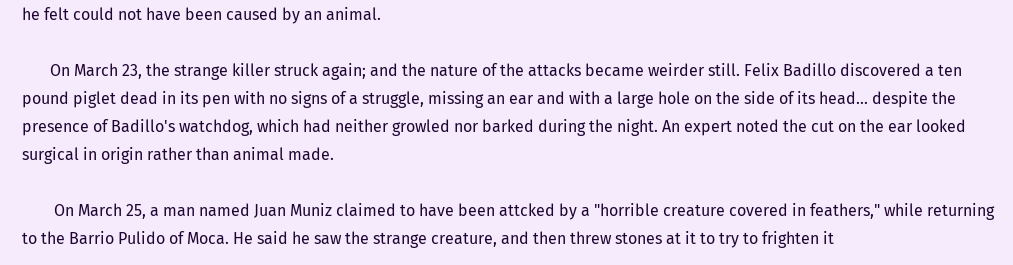he felt could not have been caused by an animal.

       On March 23, the strange killer struck again; and the nature of the attacks became weirder still. Felix Badillo discovered a ten pound piglet dead in its pen with no signs of a struggle, missing an ear and with a large hole on the side of its head... despite the presence of Badillo's watchdog, which had neither growled nor barked during the night. An expert noted the cut on the ear looked surgical in origin rather than animal made.

        On March 25, a man named Juan Muniz claimed to have been attcked by a "horrible creature covered in feathers," while returning to the Barrio Pulido of Moca. He said he saw the strange creature, and then threw stones at it to try to frighten it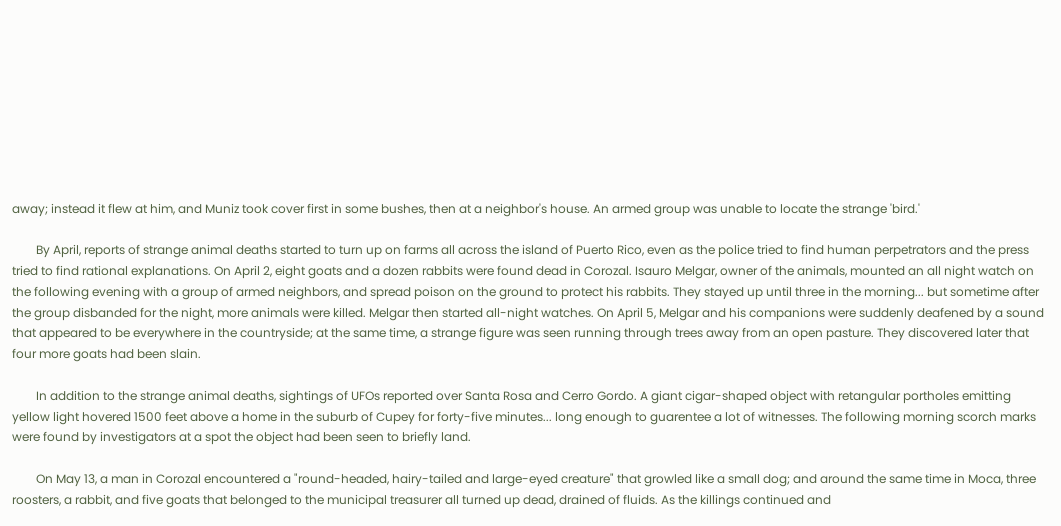away; instead it flew at him, and Muniz took cover first in some bushes, then at a neighbor's house. An armed group was unable to locate the strange 'bird.'

        By April, reports of strange animal deaths started to turn up on farms all across the island of Puerto Rico, even as the police tried to find human perpetrators and the press tried to find rational explanations. On April 2, eight goats and a dozen rabbits were found dead in Corozal. Isauro Melgar, owner of the animals, mounted an all night watch on the following evening with a group of armed neighbors, and spread poison on the ground to protect his rabbits. They stayed up until three in the morning... but sometime after the group disbanded for the night, more animals were killed. Melgar then started all-night watches. On April 5, Melgar and his companions were suddenly deafened by a sound that appeared to be everywhere in the countryside; at the same time, a strange figure was seen running through trees away from an open pasture. They discovered later that four more goats had been slain.

        In addition to the strange animal deaths, sightings of UFOs reported over Santa Rosa and Cerro Gordo. A giant cigar-shaped object with retangular portholes emitting yellow light hovered 1500 feet above a home in the suburb of Cupey for forty-five minutes... long enough to guarentee a lot of witnesses. The following morning scorch marks were found by investigators at a spot the object had been seen to briefly land.

        On May 13, a man in Corozal encountered a "round-headed, hairy-tailed and large-eyed creature" that growled like a small dog; and around the same time in Moca, three roosters, a rabbit, and five goats that belonged to the municipal treasurer all turned up dead, drained of fluids. As the killings continued and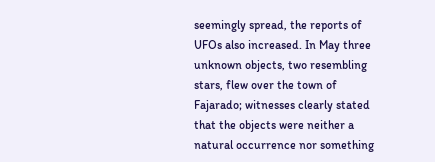seemingly spread, the reports of UFOs also increased. In May three unknown objects, two resembling stars, flew over the town of Fajarado; witnesses clearly stated that the objects were neither a natural occurrence nor something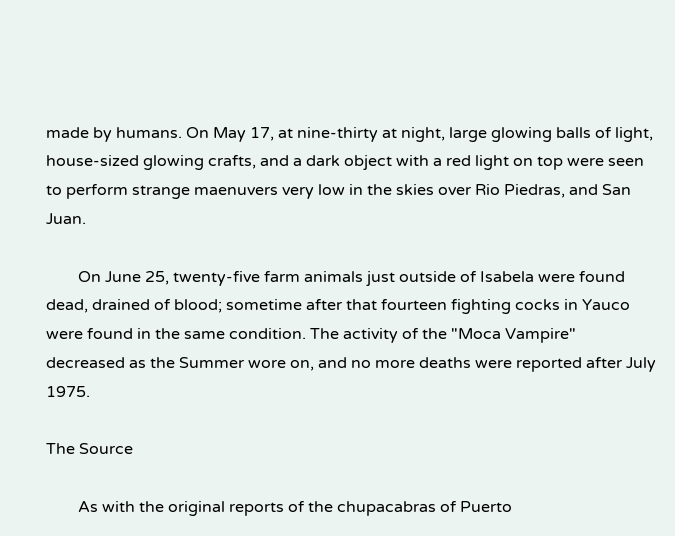made by humans. On May 17, at nine-thirty at night, large glowing balls of light, house-sized glowing crafts, and a dark object with a red light on top were seen to perform strange maenuvers very low in the skies over Rio Piedras, and San Juan.

        On June 25, twenty-five farm animals just outside of Isabela were found dead, drained of blood; sometime after that fourteen fighting cocks in Yauco were found in the same condition. The activity of the "Moca Vampire" decreased as the Summer wore on, and no more deaths were reported after July 1975.

The Source

        As with the original reports of the chupacabras of Puerto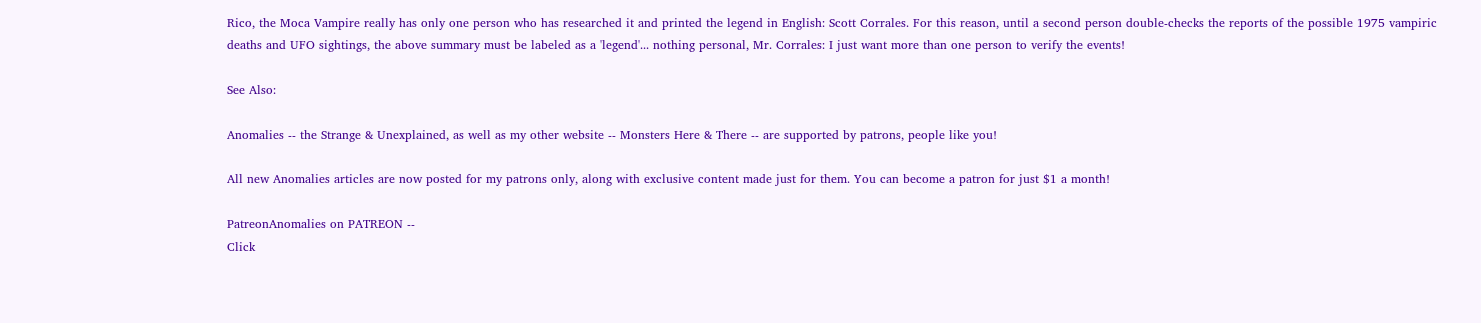Rico, the Moca Vampire really has only one person who has researched it and printed the legend in English: Scott Corrales. For this reason, until a second person double-checks the reports of the possible 1975 vampiric deaths and UFO sightings, the above summary must be labeled as a 'legend'... nothing personal, Mr. Corrales: I just want more than one person to verify the events!

See Also:

Anomalies -- the Strange & Unexplained, as well as my other website -- Monsters Here & There -- are supported by patrons, people like you!

All new Anomalies articles are now posted for my patrons only, along with exclusive content made just for them. You can become a patron for just $1 a month!

PatreonAnomalies on PATREON --
Click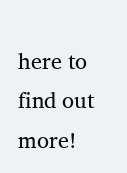here to find out more!